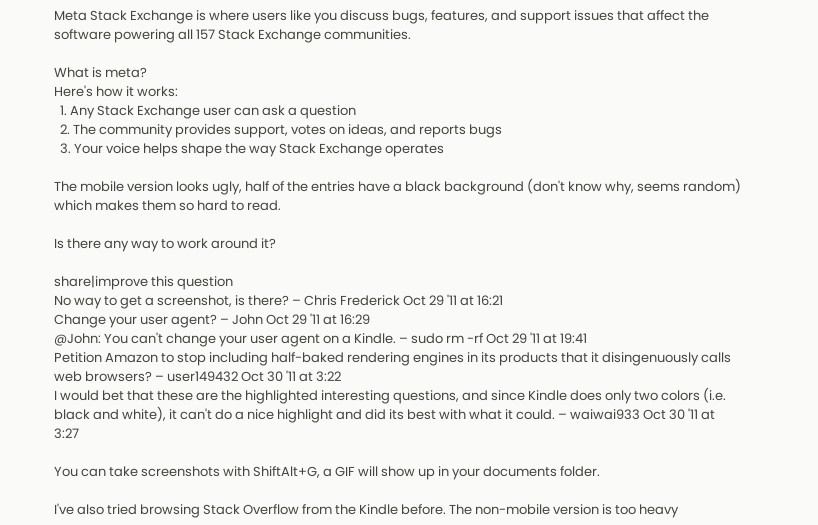Meta Stack Exchange is where users like you discuss bugs, features, and support issues that affect the software powering all 157 Stack Exchange communities.

What is meta?
Here's how it works:
  1. Any Stack Exchange user can ask a question
  2. The community provides support, votes on ideas, and reports bugs
  3. Your voice helps shape the way Stack Exchange operates

The mobile version looks ugly, half of the entries have a black background (don't know why, seems random) which makes them so hard to read.

Is there any way to work around it?

share|improve this question
No way to get a screenshot, is there? – Chris Frederick Oct 29 '11 at 16:21
Change your user agent? – John Oct 29 '11 at 16:29
@John: You can't change your user agent on a Kindle. – sudo rm -rf Oct 29 '11 at 19:41
Petition Amazon to stop including half-baked rendering engines in its products that it disingenuously calls web browsers? – user149432 Oct 30 '11 at 3:22
I would bet that these are the highlighted interesting questions, and since Kindle does only two colors (i.e. black and white), it can't do a nice highlight and did its best with what it could. – waiwai933 Oct 30 '11 at 3:27

You can take screenshots with ShiftAlt+G, a GIF will show up in your documents folder.

I've also tried browsing Stack Overflow from the Kindle before. The non-mobile version is too heavy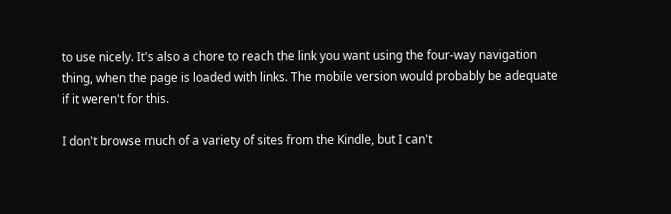to use nicely. It's also a chore to reach the link you want using the four-way navigation thing, when the page is loaded with links. The mobile version would probably be adequate if it weren't for this.

I don't browse much of a variety of sites from the Kindle, but I can't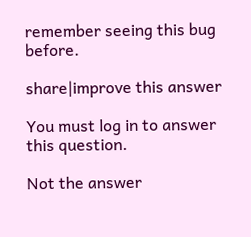remember seeing this bug before.

share|improve this answer

You must log in to answer this question.

Not the answer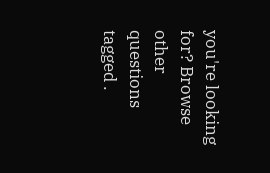you're looking for? Browse other questions tagged .